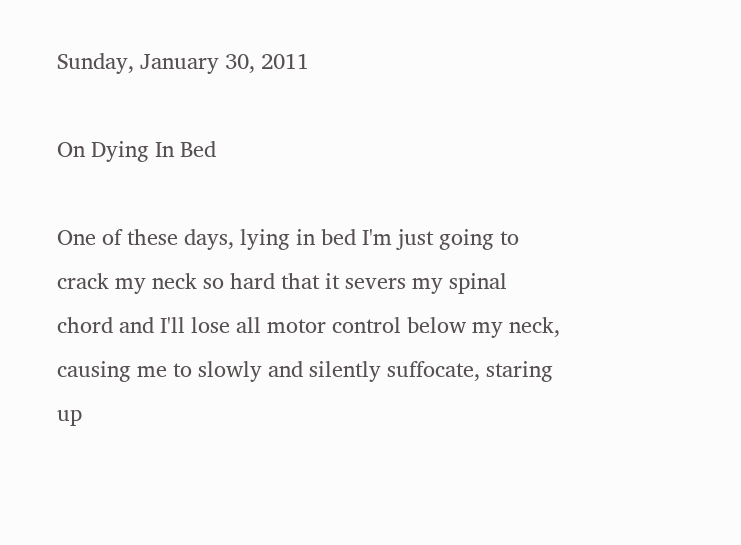Sunday, January 30, 2011

On Dying In Bed

One of these days, lying in bed I'm just going to crack my neck so hard that it severs my spinal chord and I'll lose all motor control below my neck, causing me to slowly and silently suffocate, staring up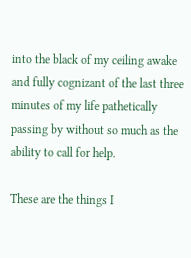into the black of my ceiling awake and fully cognizant of the last three minutes of my life pathetically passing by without so much as the ability to call for help.

These are the things I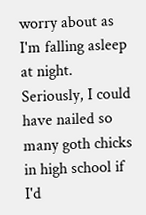worry about as I'm falling asleep at night. Seriously, I could have nailed so many goth chicks in high school if I'd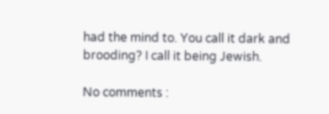had the mind to. You call it dark and brooding? I call it being Jewish.

No comments :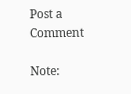Post a Comment

Note: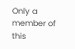Only a member of this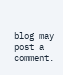blog may post a comment.